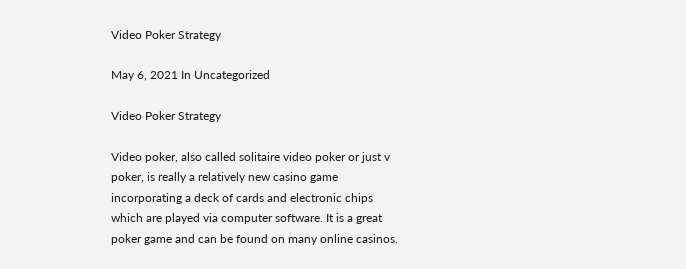Video Poker Strategy

May 6, 2021 In Uncategorized

Video Poker Strategy

Video poker, also called solitaire video poker or just v poker, is really a relatively new casino game incorporating a deck of cards and electronic chips which are played via computer software. It is a great poker game and can be found on many online casinos.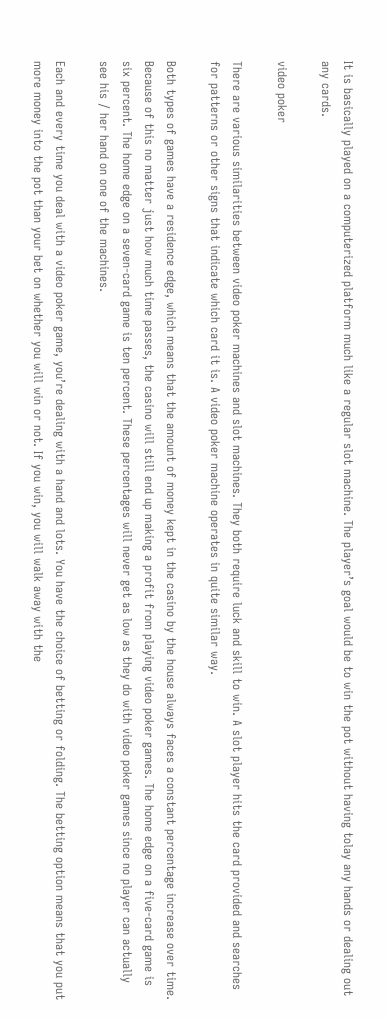It is basically played on a computerized platform much like a regular slot machine. The player’s goal would be to win the pot without having tolay any hands or dealing out any cards.

video poker

There are various similarities between video poker machines and slot machines. They both require luck and skill to win. A slot player hits the card provided and searches for patterns or other signs that indicate which card it is. A video poker machine operates in quite similar way.

Both types of games have a residence edge, which means that the amount of money kept in the casino by the house always faces a constant percentage increase over time. Because of this no matter just how much time passes, the casino will still end up making a profit from playing video poker games. The home edge on a five-card game is six percent. The home edge on a seven-card game is ten percent. These percentages will never get as low as they do with video poker games since no player can actually see his / her hand on one of the machines.

Each and every time you deal with a video poker game, you’re dealing with a hand and lots. You have the choice of betting or folding. The betting option means that you put more money into the pot than your bet on whether you will win or not. If you win, you will walk away with the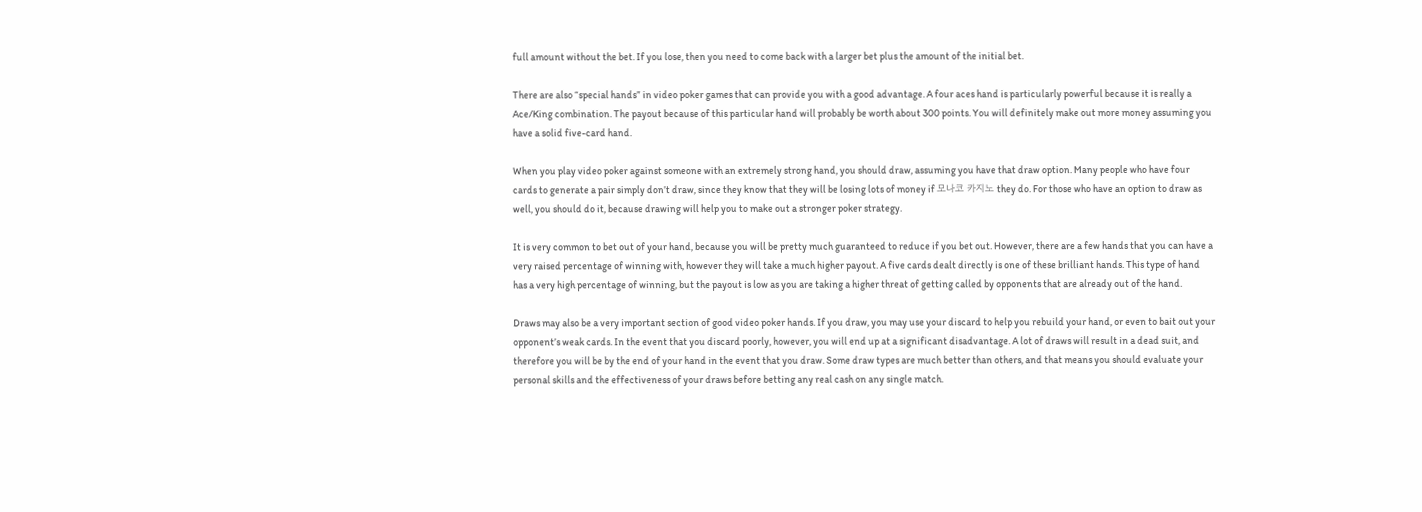full amount without the bet. If you lose, then you need to come back with a larger bet plus the amount of the initial bet.

There are also “special hands” in video poker games that can provide you with a good advantage. A four aces hand is particularly powerful because it is really a Ace/King combination. The payout because of this particular hand will probably be worth about 300 points. You will definitely make out more money assuming you have a solid five-card hand.

When you play video poker against someone with an extremely strong hand, you should draw, assuming you have that draw option. Many people who have four cards to generate a pair simply don’t draw, since they know that they will be losing lots of money if 모나코 카지노 they do. For those who have an option to draw as well, you should do it, because drawing will help you to make out a stronger poker strategy.

It is very common to bet out of your hand, because you will be pretty much guaranteed to reduce if you bet out. However, there are a few hands that you can have a very raised percentage of winning with, however they will take a much higher payout. A five cards dealt directly is one of these brilliant hands. This type of hand has a very high percentage of winning, but the payout is low as you are taking a higher threat of getting called by opponents that are already out of the hand.

Draws may also be a very important section of good video poker hands. If you draw, you may use your discard to help you rebuild your hand, or even to bait out your opponent’s weak cards. In the event that you discard poorly, however, you will end up at a significant disadvantage. A lot of draws will result in a dead suit, and therefore you will be by the end of your hand in the event that you draw. Some draw types are much better than others, and that means you should evaluate your personal skills and the effectiveness of your draws before betting any real cash on any single match.